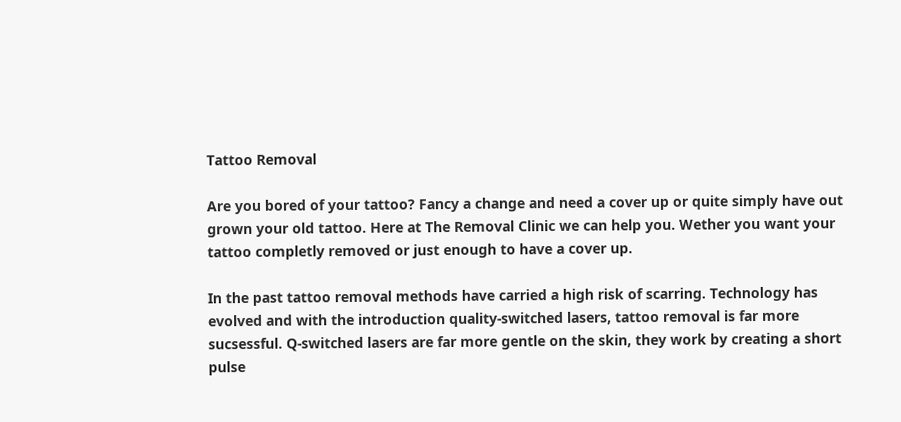Tattoo Removal

Are you bored of your tattoo? Fancy a change and need a cover up or quite simply have out grown your old tattoo. Here at The Removal Clinic we can help you. Wether you want your tattoo completly removed or just enough to have a cover up.

In the past tattoo removal methods have carried a high risk of scarring. Technology has evolved and with the introduction quality-switched lasers, tattoo removal is far more sucsessful. Q-switched lasers are far more gentle on the skin, they work by creating a short pulse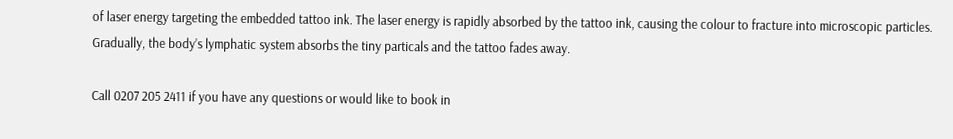of laser energy targeting the embedded tattoo ink. The laser energy is rapidly absorbed by the tattoo ink, causing the colour to fracture into microscopic particles. Gradually, the body’s lymphatic system absorbs the tiny particals and the tattoo fades away.

Call 0207 205 2411 if you have any questions or would like to book in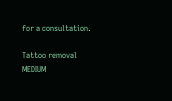for a consultation.

Tattoo removal
MEDIUM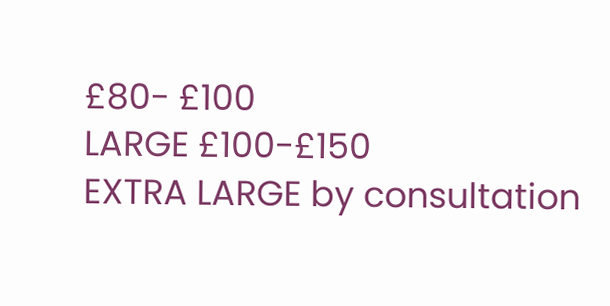£80- £100
LARGE £100-£150
EXTRA LARGE by consultation